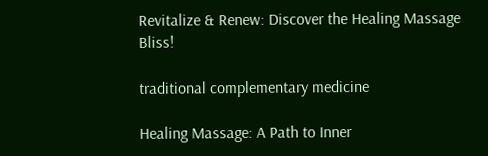Revitalize & Renew: Discover the Healing Massage Bliss!

traditional complementary medicine

Healing Massage: A Path to Inner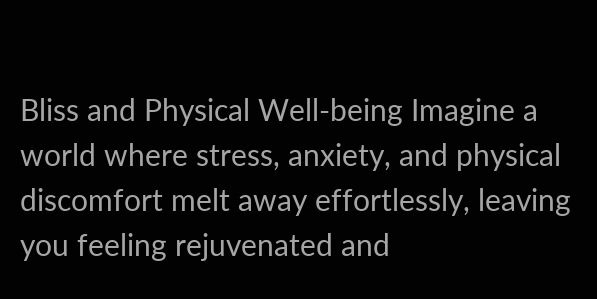Bliss and Physical Well-being Imagine a world where stress, anxiety, and physical discomfort melt away effortlessly, leaving you feeling rejuvenated and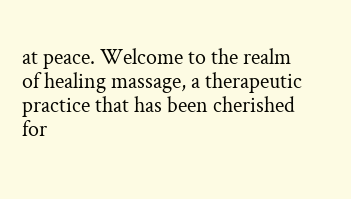at peace. Welcome to the realm of healing massage, a therapeutic practice that has been cherished for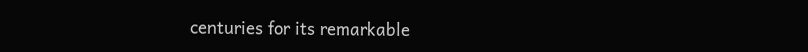centuries for its remarkable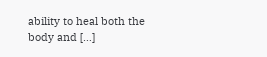ability to heal both the body and […]